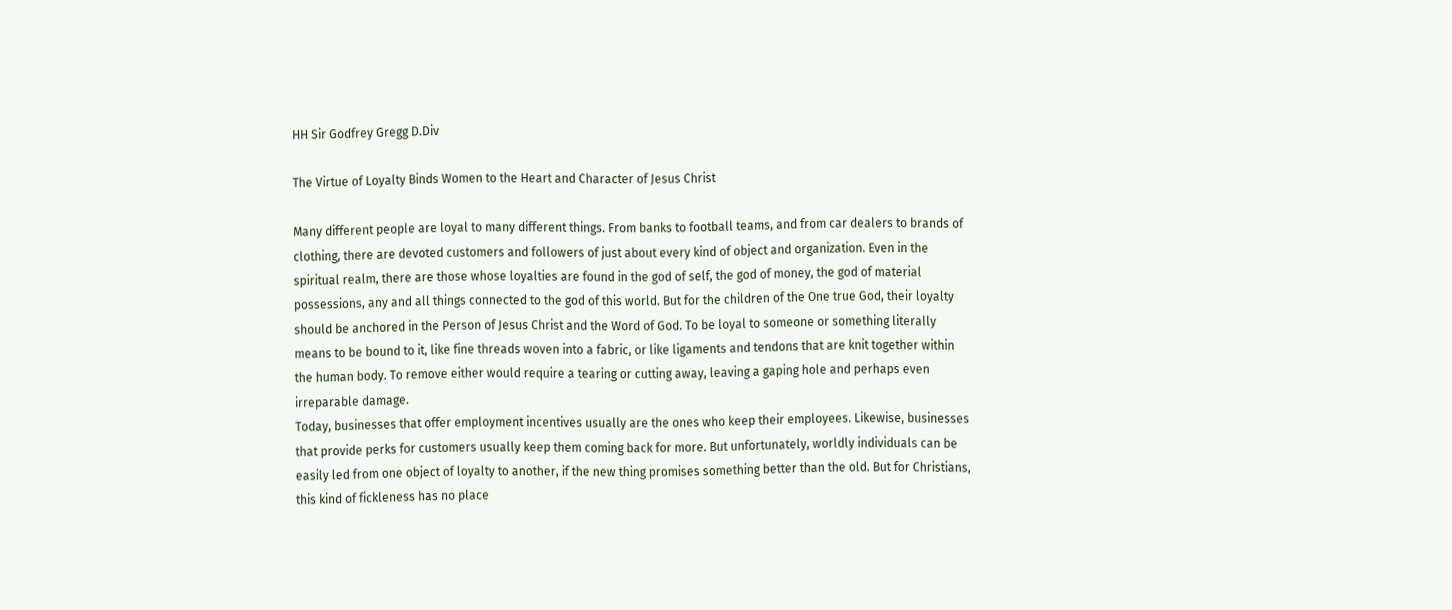HH Sir Godfrey Gregg D.Div

The Virtue of Loyalty Binds Women to the Heart and Character of Jesus Christ

Many different people are loyal to many different things. From banks to football teams, and from car dealers to brands of clothing, there are devoted customers and followers of just about every kind of object and organization. Even in the spiritual realm, there are those whose loyalties are found in the god of self, the god of money, the god of material possessions, any and all things connected to the god of this world. But for the children of the One true God, their loyalty should be anchored in the Person of Jesus Christ and the Word of God. To be loyal to someone or something literally means to be bound to it, like fine threads woven into a fabric, or like ligaments and tendons that are knit together within the human body. To remove either would require a tearing or cutting away, leaving a gaping hole and perhaps even irreparable damage.
Today, businesses that offer employment incentives usually are the ones who keep their employees. Likewise, businesses that provide perks for customers usually keep them coming back for more. But unfortunately, worldly individuals can be easily led from one object of loyalty to another, if the new thing promises something better than the old. But for Christians, this kind of fickleness has no place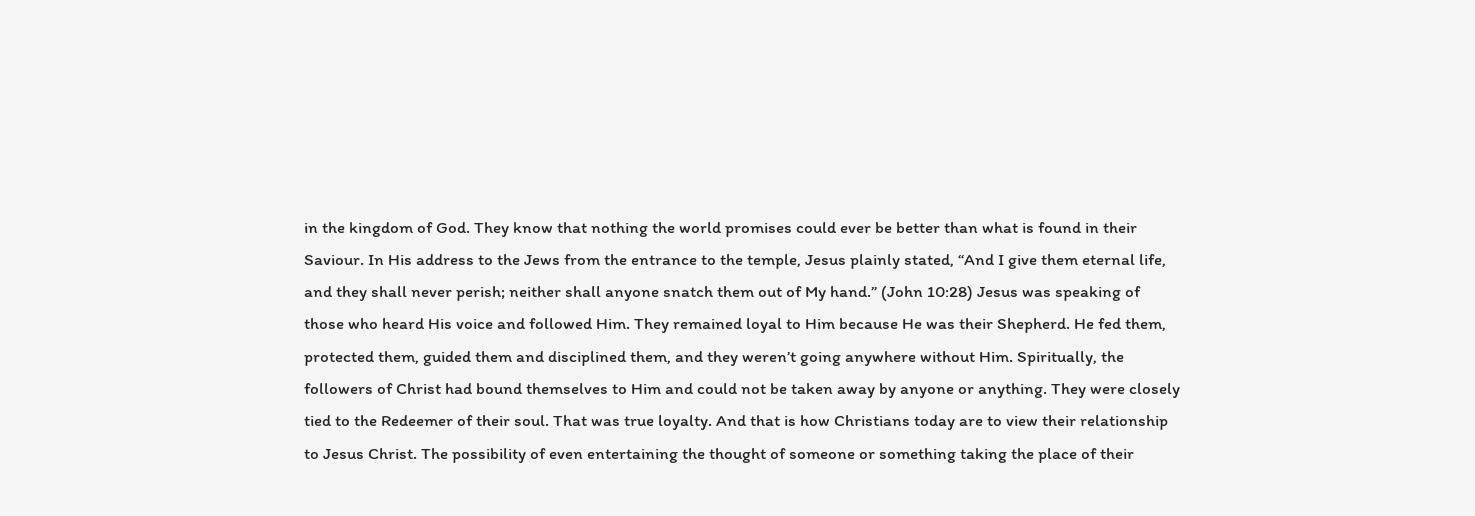in the kingdom of God. They know that nothing the world promises could ever be better than what is found in their Saviour. In His address to the Jews from the entrance to the temple, Jesus plainly stated, “And I give them eternal life, and they shall never perish; neither shall anyone snatch them out of My hand.” (John 10:28) Jesus was speaking of those who heard His voice and followed Him. They remained loyal to Him because He was their Shepherd. He fed them, protected them, guided them and disciplined them, and they weren’t going anywhere without Him. Spiritually, the followers of Christ had bound themselves to Him and could not be taken away by anyone or anything. They were closely tied to the Redeemer of their soul. That was true loyalty. And that is how Christians today are to view their relationship to Jesus Christ. The possibility of even entertaining the thought of someone or something taking the place of their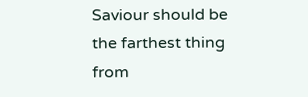Saviour should be the farthest thing from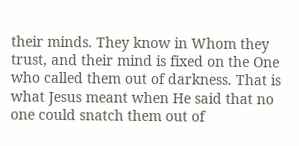their minds. They know in Whom they trust, and their mind is fixed on the One who called them out of darkness. That is what Jesus meant when He said that no one could snatch them out of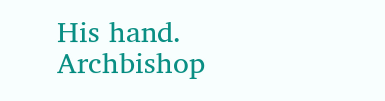His hand.
Archbishop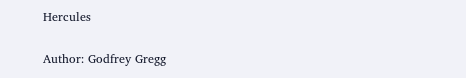Hercules

Author: Godfrey Gregg